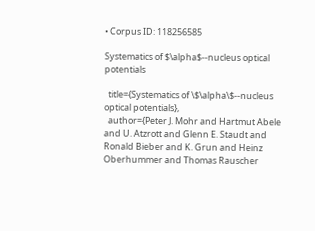• Corpus ID: 118256585

Systematics of $\alpha$--nucleus optical potentials

  title={Systematics of \$\alpha\$--nucleus optical potentials},
  author={Peter J. Mohr and Hartmut Abele and U. Atzrott and Glenn E. Staudt and Ronald Bieber and K. Grun and Heinz Oberhummer and Thomas Rauscher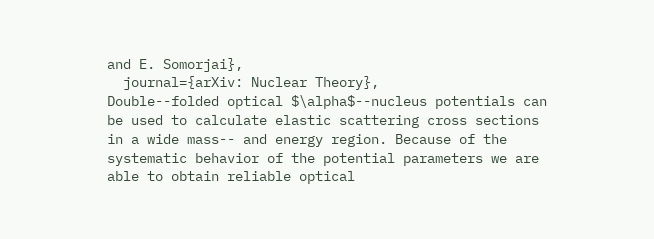and E. Somorjai},
  journal={arXiv: Nuclear Theory},
Double--folded optical $\alpha$--nucleus potentials can be used to calculate elastic scattering cross sections in a wide mass-- and energy region. Because of the systematic behavior of the potential parameters we are able to obtain reliable optical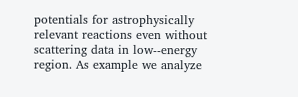potentials for astrophysically relevant reactions even without scattering data in low--energy region. As example we analyze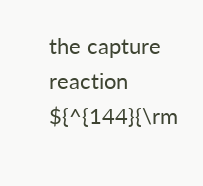the capture reaction ${^{144}{\rm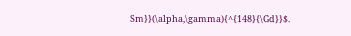Sm}}(\alpha,\gamma){^{148}{\Gd}}$.